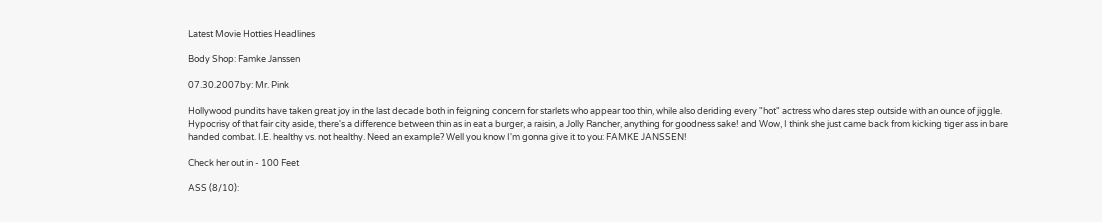Latest Movie Hotties Headlines

Body Shop: Famke Janssen

07.30.2007by: Mr. Pink

Hollywood pundits have taken great joy in the last decade both in feigning concern for starlets who appear too thin, while also deriding every "hot" actress who dares step outside with an ounce of jiggle. Hypocrisy of that fair city aside, there's a difference between thin as in eat a burger, a raisin, a Jolly Rancher, anything for goodness sake! and Wow, I think she just came back from kicking tiger ass in bare handed combat. I.E. healthy vs. not healthy. Need an example? Well you know I'm gonna give it to you: FAMKE JANSSEN!

Check her out in - 100 Feet

ASS (8/10):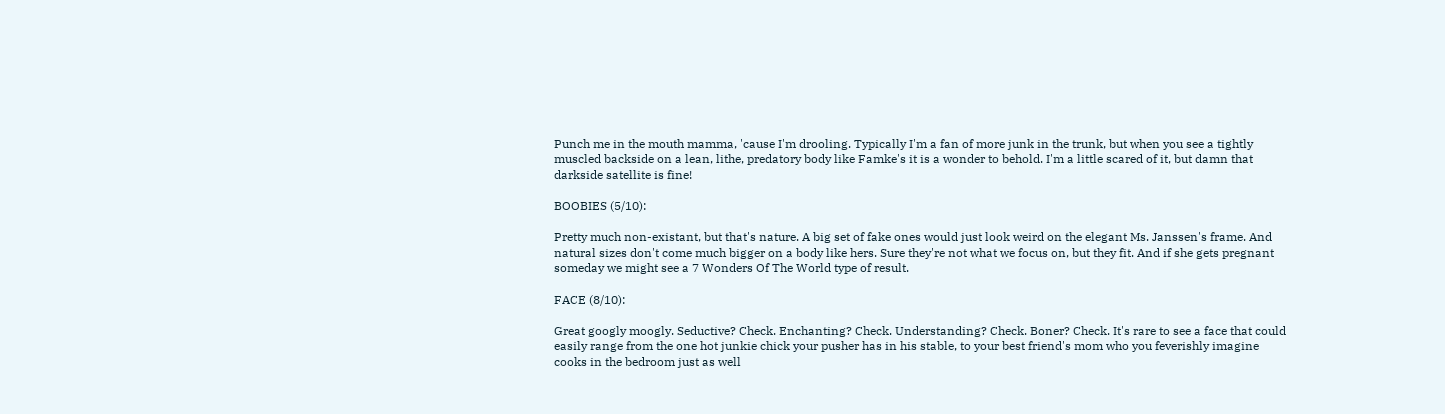Punch me in the mouth mamma, 'cause I'm drooling. Typically I'm a fan of more junk in the trunk, but when you see a tightly muscled backside on a lean, lithe, predatory body like Famke's it is a wonder to behold. I'm a little scared of it, but damn that darkside satellite is fine!

BOOBIES (5/10):

Pretty much non-existant, but that's nature. A big set of fake ones would just look weird on the elegant Ms. Janssen's frame. And natural sizes don't come much bigger on a body like hers. Sure they're not what we focus on, but they fit. And if she gets pregnant someday we might see a 7 Wonders Of The World type of result.

FACE (8/10):

Great googly moogly. Seductive? Check. Enchanting? Check. Understanding? Check. Boner? Check. It's rare to see a face that could easily range from the one hot junkie chick your pusher has in his stable, to your best friend's mom who you feverishly imagine cooks in the bedroom just as well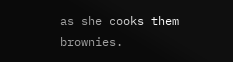as she cooks them brownies.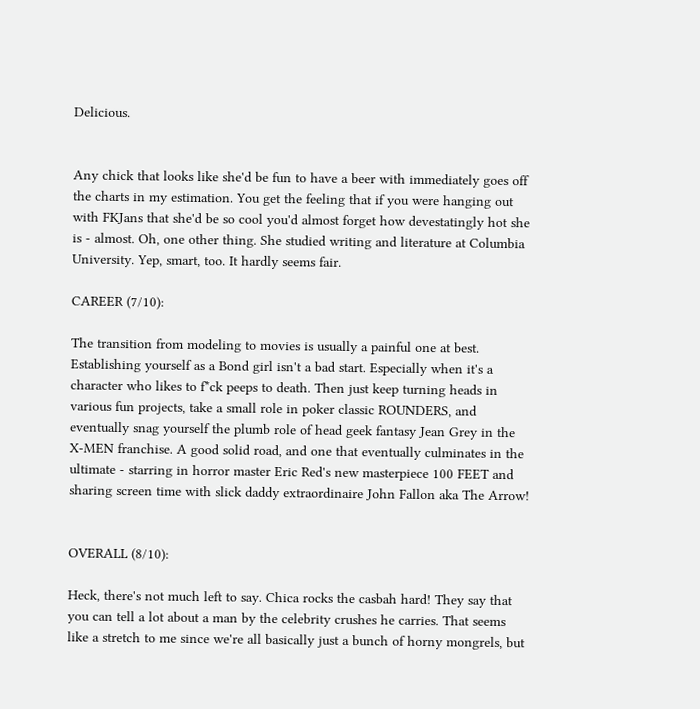Delicious.


Any chick that looks like she'd be fun to have a beer with immediately goes off the charts in my estimation. You get the feeling that if you were hanging out with FKJans that she'd be so cool you'd almost forget how devestatingly hot she is - almost. Oh, one other thing. She studied writing and literature at Columbia University. Yep, smart, too. It hardly seems fair.

CAREER (7/10):

The transition from modeling to movies is usually a painful one at best. Establishing yourself as a Bond girl isn't a bad start. Especially when it's a character who likes to f*ck peeps to death. Then just keep turning heads in various fun projects, take a small role in poker classic ROUNDERS, and eventually snag yourself the plumb role of head geek fantasy Jean Grey in the X-MEN franchise. A good solid road, and one that eventually culminates in the ultimate - starring in horror master Eric Red's new masterpiece 100 FEET and sharing screen time with slick daddy extraordinaire John Fallon aka The Arrow!


OVERALL (8/10):

Heck, there's not much left to say. Chica rocks the casbah hard! They say that you can tell a lot about a man by the celebrity crushes he carries. That seems like a stretch to me since we're all basically just a bunch of horny mongrels, but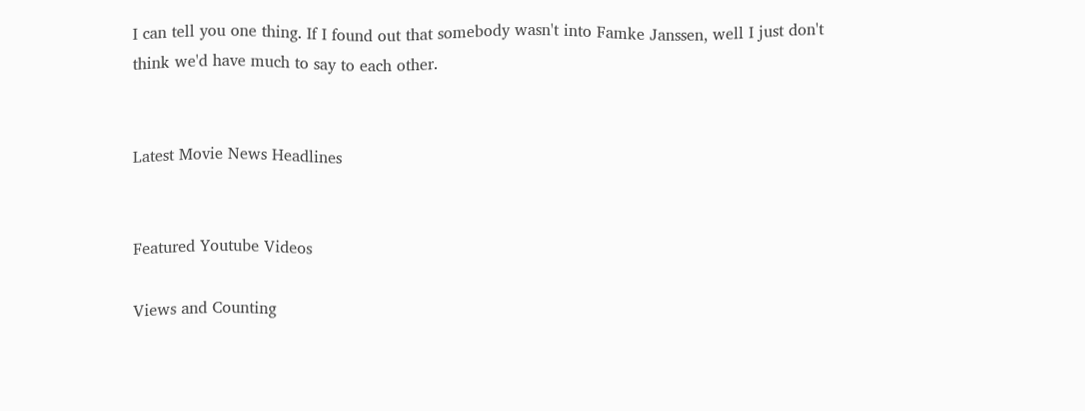I can tell you one thing. If I found out that somebody wasn't into Famke Janssen, well I just don't think we'd have much to say to each other.


Latest Movie News Headlines


Featured Youtube Videos

Views and Counting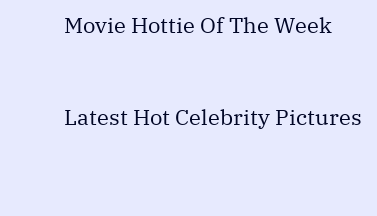Movie Hottie Of The Week


Latest Hot Celebrity Pictures